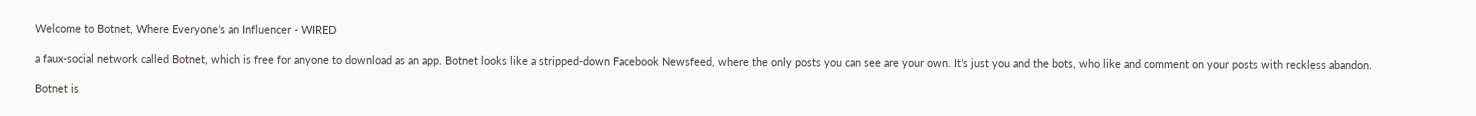Welcome to Botnet, Where Everyone’s an Influencer - WIRED

a faux-social network called Botnet, which is free for anyone to download as an app. Botnet looks like a stripped-down Facebook Newsfeed, where the only posts you can see are your own. It’s just you and the bots, who like and comment on your posts with reckless abandon.

Botnet is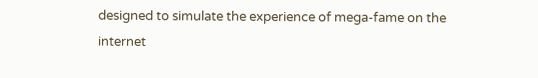designed to simulate the experience of mega-fame on the internet